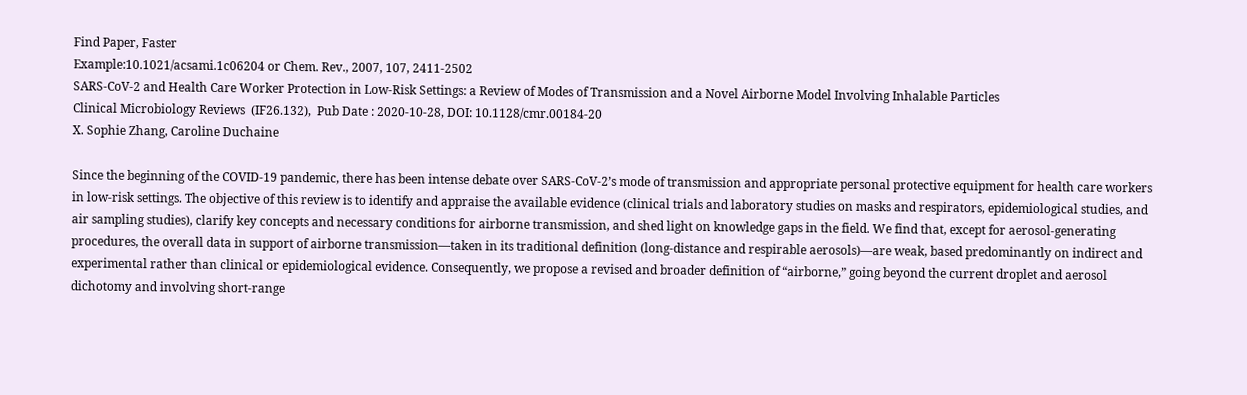Find Paper, Faster
Example:10.1021/acsami.1c06204 or Chem. Rev., 2007, 107, 2411-2502
SARS-CoV-2 and Health Care Worker Protection in Low-Risk Settings: a Review of Modes of Transmission and a Novel Airborne Model Involving Inhalable Particles
Clinical Microbiology Reviews  (IF26.132),  Pub Date : 2020-10-28, DOI: 10.1128/cmr.00184-20
X. Sophie Zhang, Caroline Duchaine

Since the beginning of the COVID-19 pandemic, there has been intense debate over SARS-CoV-2’s mode of transmission and appropriate personal protective equipment for health care workers in low-risk settings. The objective of this review is to identify and appraise the available evidence (clinical trials and laboratory studies on masks and respirators, epidemiological studies, and air sampling studies), clarify key concepts and necessary conditions for airborne transmission, and shed light on knowledge gaps in the field. We find that, except for aerosol-generating procedures, the overall data in support of airborne transmission—taken in its traditional definition (long-distance and respirable aerosols)—are weak, based predominantly on indirect and experimental rather than clinical or epidemiological evidence. Consequently, we propose a revised and broader definition of “airborne,” going beyond the current droplet and aerosol dichotomy and involving short-range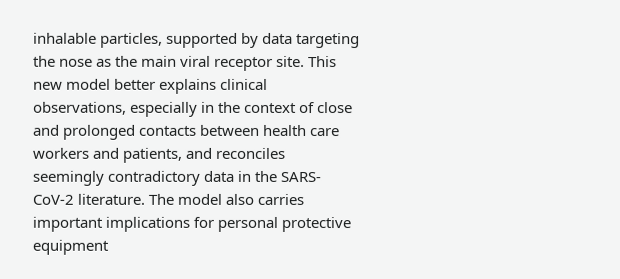inhalable particles, supported by data targeting the nose as the main viral receptor site. This new model better explains clinical observations, especially in the context of close and prolonged contacts between health care workers and patients, and reconciles seemingly contradictory data in the SARS-CoV-2 literature. The model also carries important implications for personal protective equipment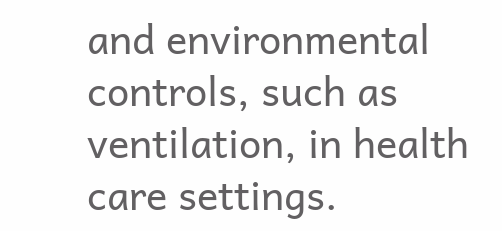and environmental controls, such as ventilation, in health care settings.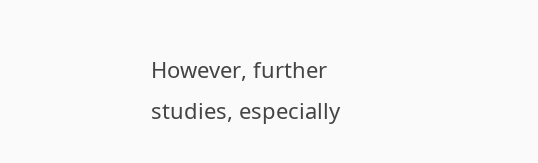However, further studies, especially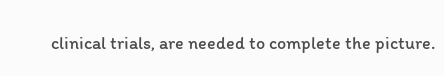clinical trials, are needed to complete the picture.